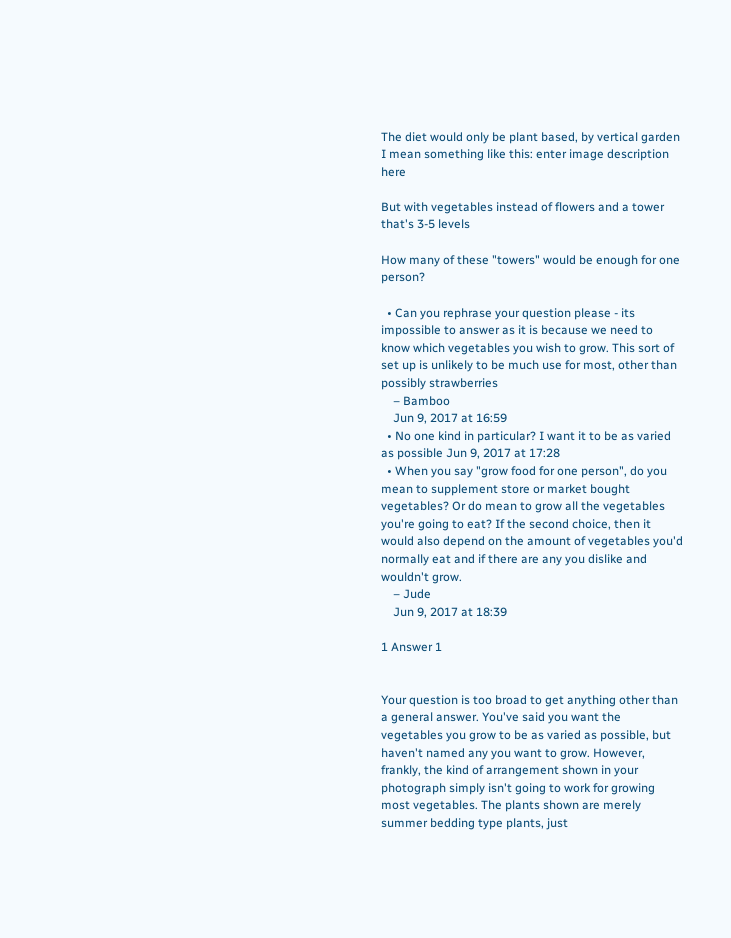The diet would only be plant based, by vertical garden I mean something like this: enter image description here

But with vegetables instead of flowers and a tower that's 3-5 levels

How many of these "towers" would be enough for one person?

  • Can you rephrase your question please - its impossible to answer as it is because we need to know which vegetables you wish to grow. This sort of set up is unlikely to be much use for most, other than possibly strawberries
    – Bamboo
    Jun 9, 2017 at 16:59
  • No one kind in particular? I want it to be as varied as possible Jun 9, 2017 at 17:28
  • When you say "grow food for one person", do you mean to supplement store or market bought vegetables? Or do mean to grow all the vegetables you're going to eat? If the second choice, then it would also depend on the amount of vegetables you'd normally eat and if there are any you dislike and wouldn't grow.
    – Jude
    Jun 9, 2017 at 18:39

1 Answer 1


Your question is too broad to get anything other than a general answer. You've said you want the vegetables you grow to be as varied as possible, but haven't named any you want to grow. However, frankly, the kind of arrangement shown in your photograph simply isn't going to work for growing most vegetables. The plants shown are merely summer bedding type plants, just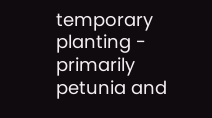temporary planting - primarily petunia and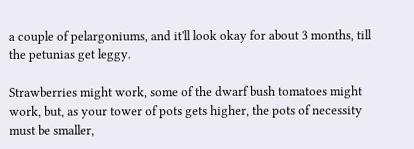a couple of pelargoniums, and it'll look okay for about 3 months, till the petunias get leggy.

Strawberries might work, some of the dwarf bush tomatoes might work, but, as your tower of pots gets higher, the pots of necessity must be smaller,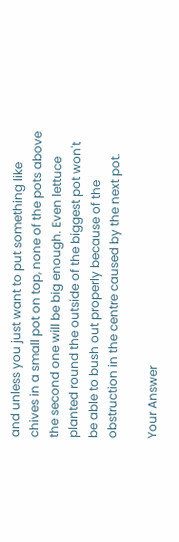and unless you just want to put something like chives in a small pot on top, none of the pots above the second one will be big enough. Even lettuce planted round the outside of the biggest pot won't be able to bush out properly because of the obstruction in the centre caused by the next pot.

Your Answer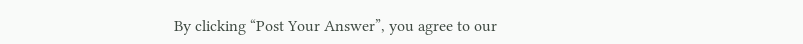By clicking “Post Your Answer”, you agree to our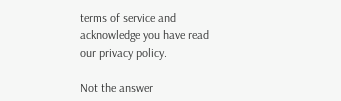terms of service and acknowledge you have read our privacy policy.

Not the answer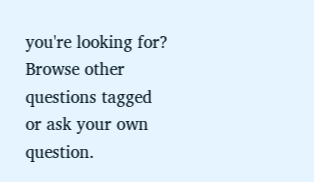you're looking for? Browse other questions tagged or ask your own question.